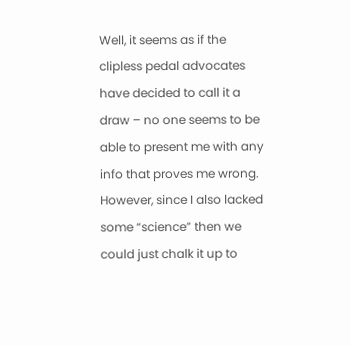Well, it seems as if the clipless pedal advocates have decided to call it a draw – no one seems to be able to present me with any info that proves me wrong. However, since I also lacked some “science” then we could just chalk it up to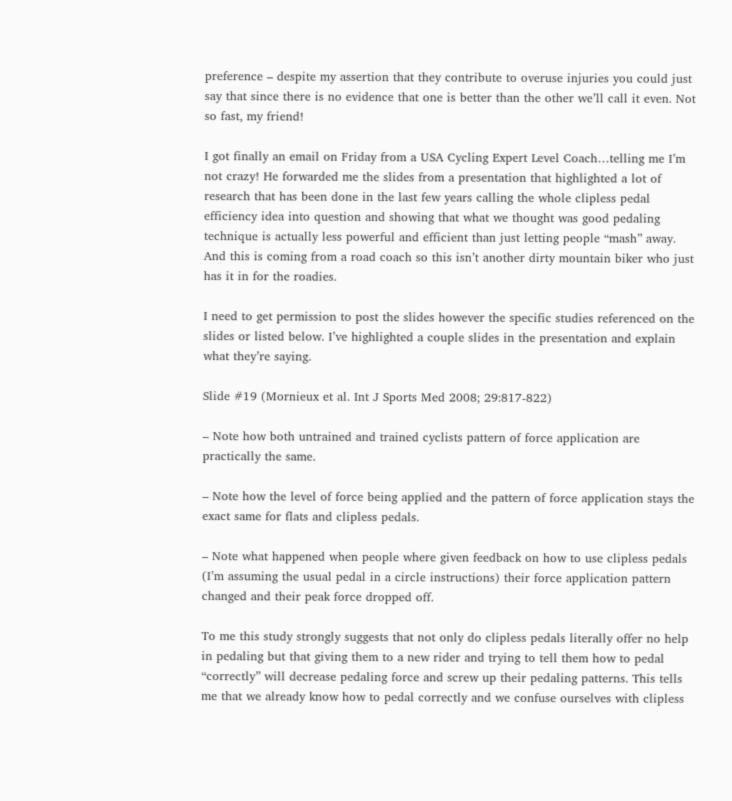preference – despite my assertion that they contribute to overuse injuries you could just say that since there is no evidence that one is better than the other we’ll call it even. Not so fast, my friend!

I got finally an email on Friday from a USA Cycling Expert Level Coach…telling me I’m not crazy! He forwarded me the slides from a presentation that highlighted a lot of research that has been done in the last few years calling the whole clipless pedal efficiency idea into question and showing that what we thought was good pedaling technique is actually less powerful and efficient than just letting people “mash” away. And this is coming from a road coach so this isn’t another dirty mountain biker who just has it in for the roadies.

I need to get permission to post the slides however the specific studies referenced on the slides or listed below. I’ve highlighted a couple slides in the presentation and explain what they’re saying.

Slide #19 (Mornieux et al. Int J Sports Med 2008; 29:817-822)

– Note how both untrained and trained cyclists pattern of force application are practically the same.

– Note how the level of force being applied and the pattern of force application stays the exact same for flats and clipless pedals.

– Note what happened when people where given feedback on how to use clipless pedals (I’m assuming the usual pedal in a circle instructions) their force application pattern changed and their peak force dropped off.

To me this study strongly suggests that not only do clipless pedals literally offer no help in pedaling but that giving them to a new rider and trying to tell them how to pedal “correctly” will decrease pedaling force and screw up their pedaling patterns. This tells me that we already know how to pedal correctly and we confuse ourselves with clipless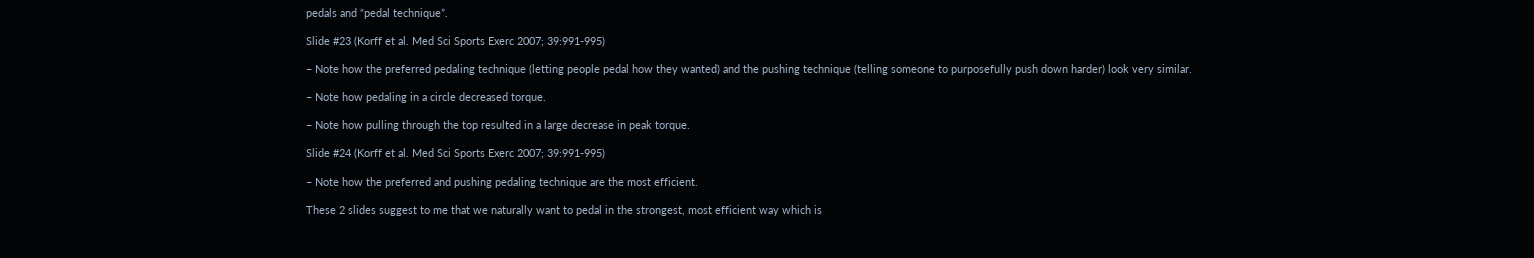pedals and “pedal technique”.

Slide #23 (Korff et al. Med Sci Sports Exerc 2007; 39:991-995)

– Note how the preferred pedaling technique (letting people pedal how they wanted) and the pushing technique (telling someone to purposefully push down harder) look very similar.

– Note how pedaling in a circle decreased torque.

– Note how pulling through the top resulted in a large decrease in peak torque.

Slide #24 (Korff et al. Med Sci Sports Exerc 2007; 39:991-995)

– Note how the preferred and pushing pedaling technique are the most efficient.

These 2 slides suggest to me that we naturally want to pedal in the strongest, most efficient way which is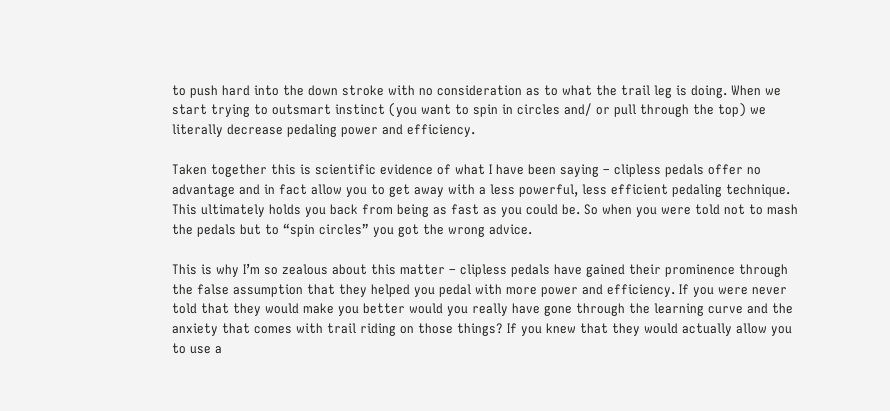to push hard into the down stroke with no consideration as to what the trail leg is doing. When we start trying to outsmart instinct (you want to spin in circles and/ or pull through the top) we literally decrease pedaling power and efficiency.

Taken together this is scientific evidence of what I have been saying – clipless pedals offer no advantage and in fact allow you to get away with a less powerful, less efficient pedaling technique. This ultimately holds you back from being as fast as you could be. So when you were told not to mash the pedals but to “spin circles” you got the wrong advice.

This is why I’m so zealous about this matter – clipless pedals have gained their prominence through the false assumption that they helped you pedal with more power and efficiency. If you were never told that they would make you better would you really have gone through the learning curve and the anxiety that comes with trail riding on those things? If you knew that they would actually allow you to use a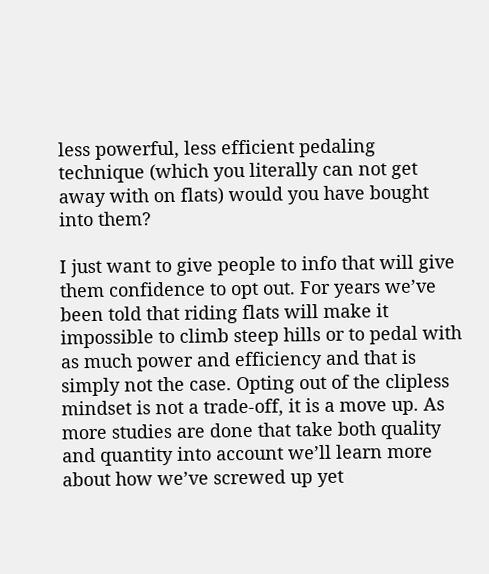less powerful, less efficient pedaling technique (which you literally can not get away with on flats) would you have bought into them?

I just want to give people to info that will give them confidence to opt out. For years we’ve been told that riding flats will make it impossible to climb steep hills or to pedal with as much power and efficiency and that is simply not the case. Opting out of the clipless mindset is not a trade-off, it is a move up. As more studies are done that take both quality and quantity into account we’ll learn more about how we’ve screwed up yet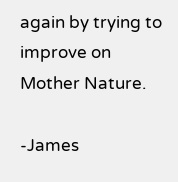again by trying to improve on Mother Nature.

-James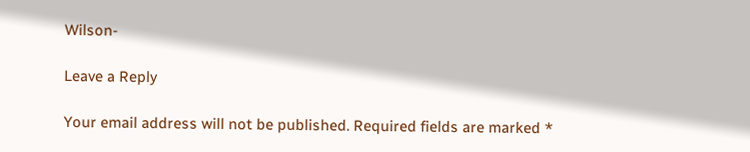Wilson-

Leave a Reply

Your email address will not be published. Required fields are marked *